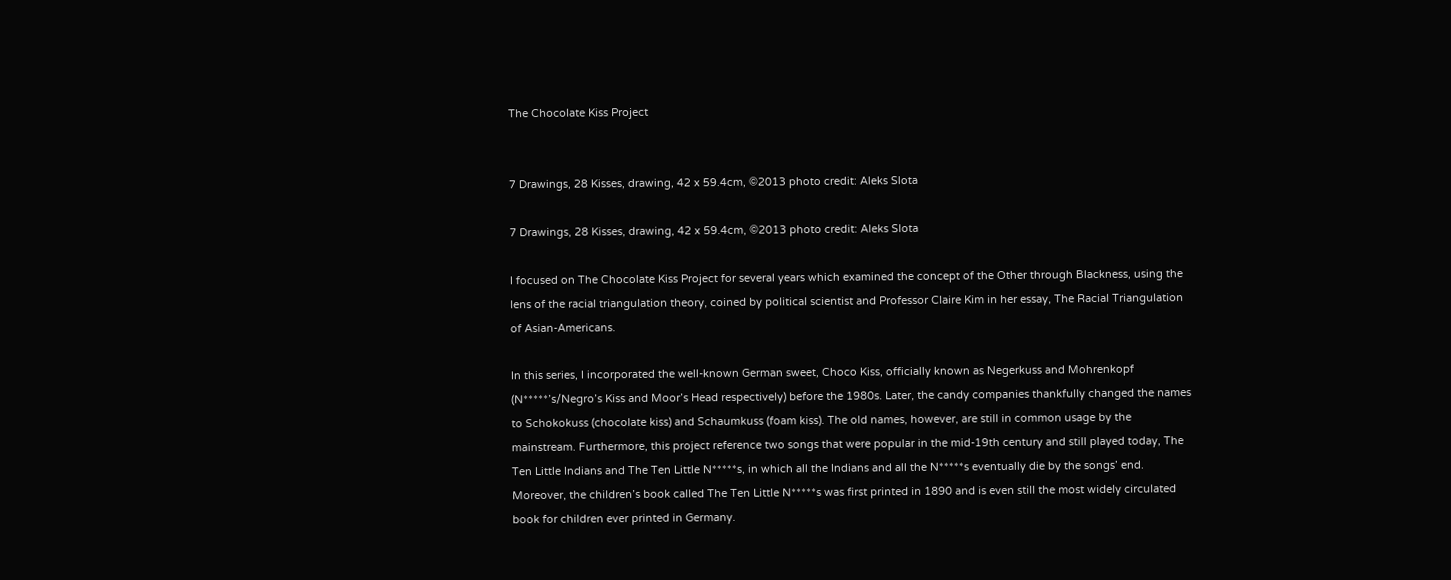The Chocolate Kiss Project


7 Drawings, 28 Kisses, drawing, 42 x 59.4cm, ©2013 photo credit: Aleks Slota

7 Drawings, 28 Kisses, drawing, 42 x 59.4cm, ©2013 photo credit: Aleks Slota

I focused on The Chocolate Kiss Project for several years which examined the concept of the Other through Blackness, using the lens of the racial triangulation theory, coined by political scientist and Professor Claire Kim in her essay, The Racial Triangulation of Asian-Americans.

In this series, I incorporated the well-known German sweet, Choco Kiss, officially known as Negerkuss and Mohrenkopf (N*****’s/Negro’s Kiss and Moor’s Head respectively) before the 1980s. Later, the candy companies thankfully changed the names to Schokokuss (chocolate kiss) and Schaumkuss (foam kiss). The old names, however, are still in common usage by the mainstream. Furthermore, this project reference two songs that were popular in the mid-19th century and still played today, The Ten Little Indians and The Ten Little N*****s, in which all the Indians and all the N*****s eventually die by the songs’ end. Moreover, the children’s book called The Ten Little N*****s was first printed in 1890 and is even still the most widely circulated book for children ever printed in Germany.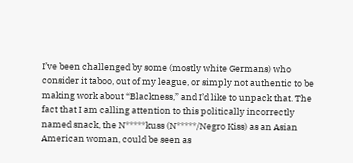I’ve been challenged by some (mostly white Germans) who consider it taboo, out of my league, or simply not authentic to be making work about “Blackness,” and I’d like to unpack that. The fact that I am calling attention to this politically incorrectly named snack, the N*****kuss (N*****/Negro Kiss) as an Asian American woman, could be seen as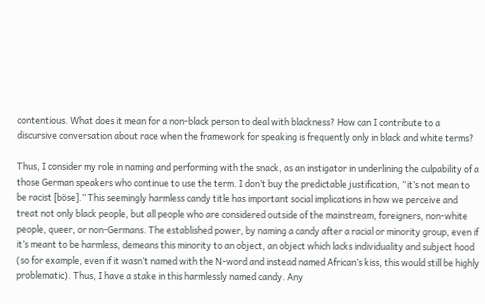contentious. What does it mean for a non-black person to deal with blackness? How can I contribute to a discursive conversation about race when the framework for speaking is frequently only in black and white terms?

Thus, I consider my role in naming and performing with the snack, as an instigator in underlining the culpability of a those German speakers who continue to use the term. I don’t buy the predictable justification, “it’s not mean to be racist [böse].” This seemingly harmless candy title has important social implications in how we perceive and treat not only black people, but all people who are considered outside of the mainstream, foreigners, non-white people, queer, or non-Germans. The established power, by naming a candy after a racial or minority group, even if it’s meant to be harmless, demeans this minority to an object, an object which lacks individuality and subject hood (so for example, even if it wasn’t named with the N-word and instead named African’s kiss, this would still be highly problematic). Thus, I have a stake in this harmlessly named candy. Any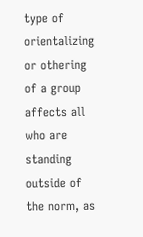type of orientalizing or othering of a group affects all who are standing outside of the norm, as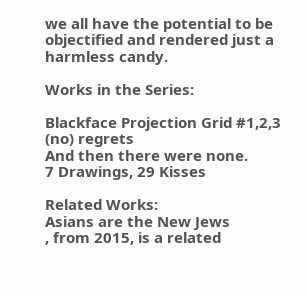we all have the potential to be objectified and rendered just a harmless candy.

Works in the Series:

Blackface Projection Grid #1,2,3
(no) regrets
And then there were none.
7 Drawings, 29 Kisses

Related Works:
Asians are the New Jews
, from 2015, is a related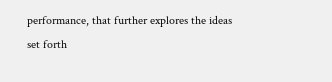performance, that further explores the ideas set forth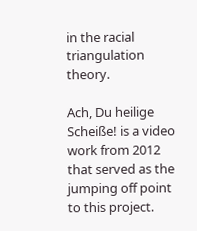in the racial triangulation theory.

Ach, Du heilige Scheiße! is a video work from 2012 that served as the jumping off point to this project.